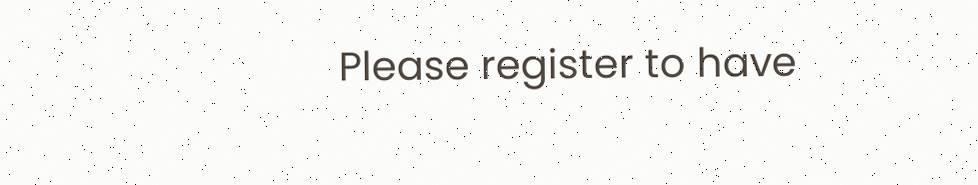Please register to have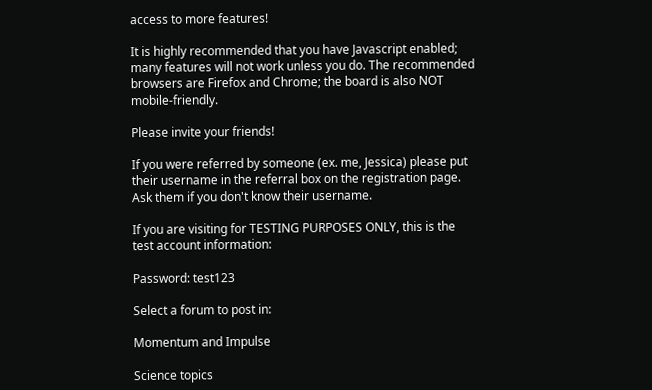access to more features!

It is highly recommended that you have Javascript enabled; many features will not work unless you do. The recommended browsers are Firefox and Chrome; the board is also NOT mobile-friendly.

Please invite your friends!

If you were referred by someone (ex. me, Jessica) please put their username in the referral box on the registration page. Ask them if you don't know their username.

If you are visiting for TESTING PURPOSES ONLY, this is the test account information:

Password: test123

Select a forum to post in:

Momentum and Impulse

Science topics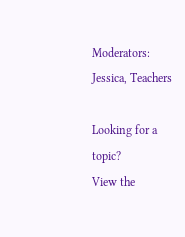Moderators: Jessica, Teachers

Looking for a topic?
View the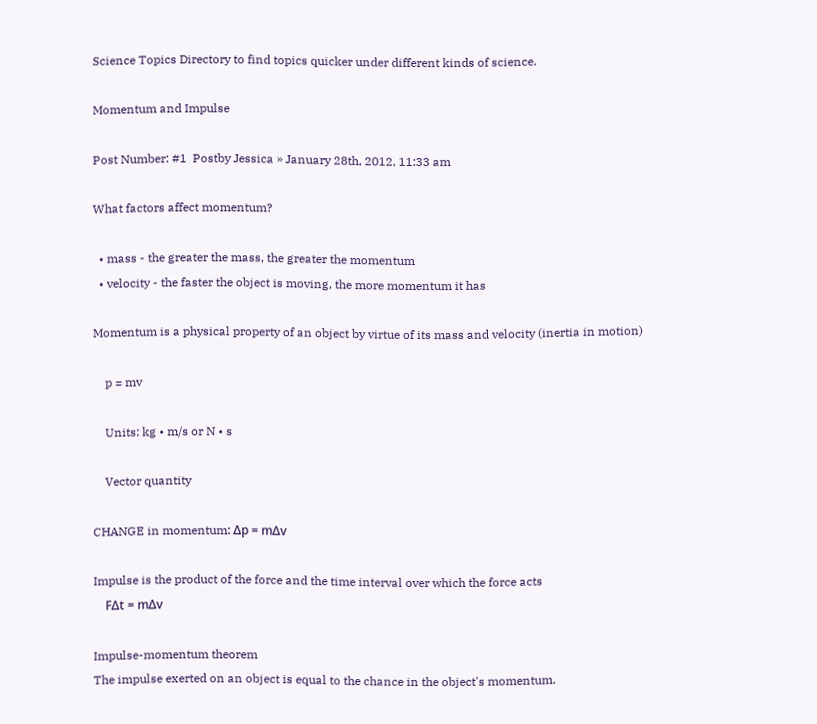Science Topics Directory to find topics quicker under different kinds of science.

Momentum and Impulse

Post Number: #1  Postby Jessica » January 28th, 2012, 11:33 am

What factors affect momentum?

  • mass - the greater the mass, the greater the momentum
  • velocity - the faster the object is moving, the more momentum it has

Momentum is a physical property of an object by virtue of its mass and velocity (inertia in motion)

    p = mv

    Units: kg • m/s or N • s

    Vector quantity

CHANGE in momentum: Δp = mΔv

Impulse is the product of the force and the time interval over which the force acts
    FΔt = mΔv

Impulse-momentum theorem
The impulse exerted on an object is equal to the chance in the object's momentum.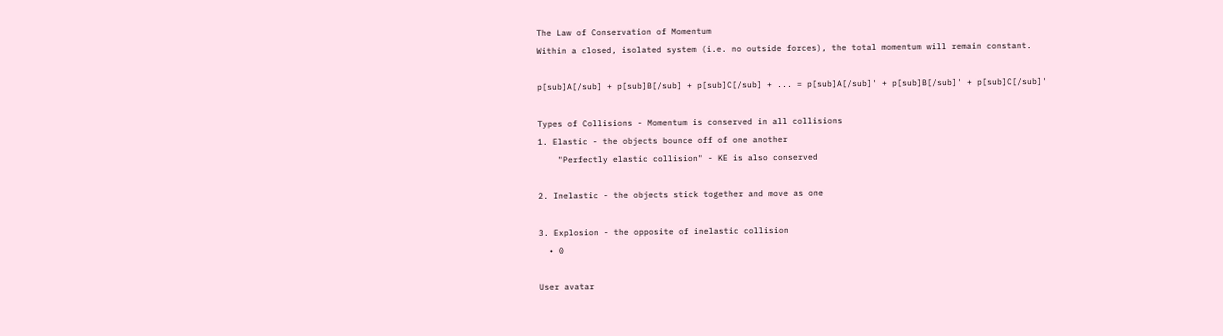The Law of Conservation of Momentum
Within a closed, isolated system (i.e. no outside forces), the total momentum will remain constant.

p[sub]A[/sub] + p[sub]B[/sub] + p[sub]C[/sub] + ... = p[sub]A[/sub]' + p[sub]B[/sub]' + p[sub]C[/sub]'

Types of Collisions - Momentum is conserved in all collisions
1. Elastic - the objects bounce off of one another
    "Perfectly elastic collision" - KE is also conserved

2. Inelastic - the objects stick together and move as one

3. Explosion - the opposite of inelastic collision
  • 0

User avatar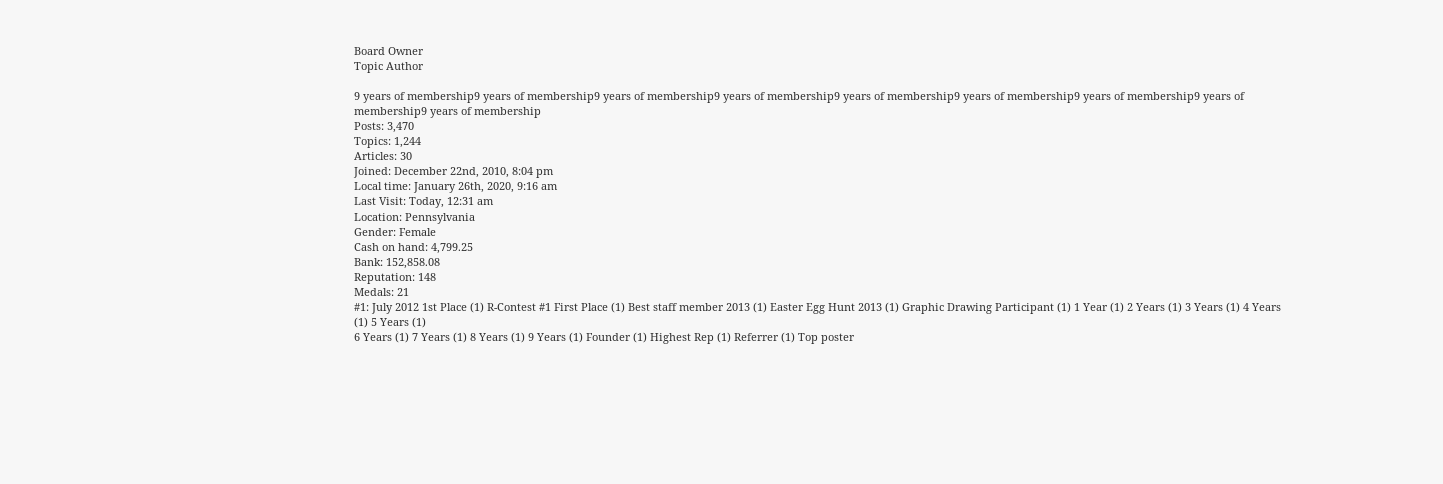Board Owner
Topic Author

9 years of membership9 years of membership9 years of membership9 years of membership9 years of membership9 years of membership9 years of membership9 years of membership9 years of membership
Posts: 3,470
Topics: 1,244
Articles: 30
Joined: December 22nd, 2010, 8:04 pm
Local time: January 26th, 2020, 9:16 am
Last Visit: Today, 12:31 am
Location: Pennsylvania
Gender: Female
Cash on hand: 4,799.25
Bank: 152,858.08
Reputation: 148
Medals: 21
#1: July 2012 1st Place (1) R-Contest #1 First Place (1) Best staff member 2013 (1) Easter Egg Hunt 2013 (1) Graphic Drawing Participant (1) 1 Year (1) 2 Years (1) 3 Years (1) 4 Years (1) 5 Years (1)
6 Years (1) 7 Years (1) 8 Years (1) 9 Years (1) Founder (1) Highest Rep (1) Referrer (1) Top poster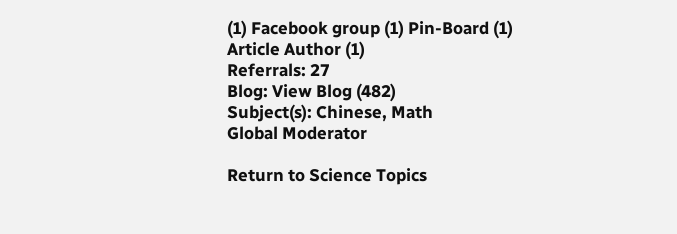(1) Facebook group (1) Pin-Board (1)
Article Author (1)
Referrals: 27
Blog: View Blog (482)
Subject(s): Chinese, Math
Global Moderator

Return to Science Topics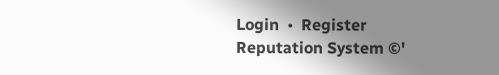Login  •  Register
Reputation System ©'